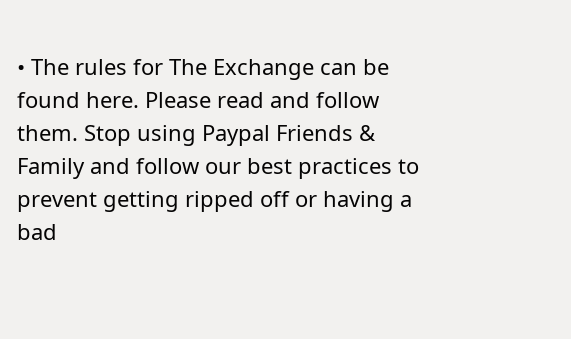• The rules for The Exchange can be found here. Please read and follow them. Stop using Paypal Friends & Family and follow our best practices to prevent getting ripped off or having a bad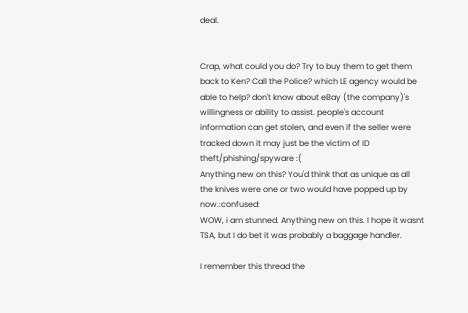deal.


Crap, what could you do? Try to buy them to get them back to Ken? Call the Police? which LE agency would be able to help? don't know about eBay (the company)'s willingness or ability to assist. people's account information can get stolen, and even if the seller were tracked down it may just be the victim of ID theft/phishing/spyware :(
Anything new on this? You'd think that as unique as all the knives were one or two would have popped up by now.:confused:
WOW, i am stunned. Anything new on this. I hope it wasnt TSA, but I do bet it was probably a baggage handler.

I remember this thread the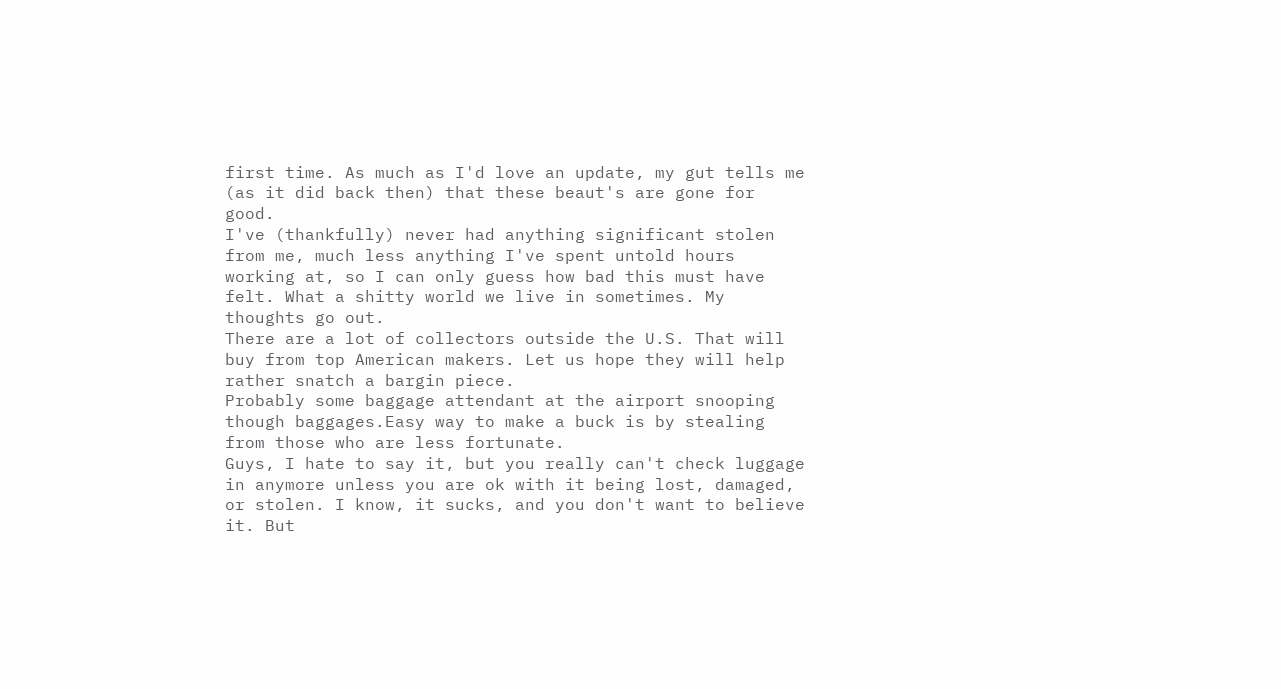first time. As much as I'd love an update, my gut tells me (as it did back then) that these beaut's are gone for good.
I've (thankfully) never had anything significant stolen from me, much less anything I've spent untold hours working at, so I can only guess how bad this must have felt. What a shitty world we live in sometimes. My thoughts go out.
There are a lot of collectors outside the U.S. That will buy from top American makers. Let us hope they will help rather snatch a bargin piece.
Probably some baggage attendant at the airport snooping though baggages.Easy way to make a buck is by stealing from those who are less fortunate.
Guys, I hate to say it, but you really can't check luggage in anymore unless you are ok with it being lost, damaged, or stolen. I know, it sucks, and you don't want to believe it. But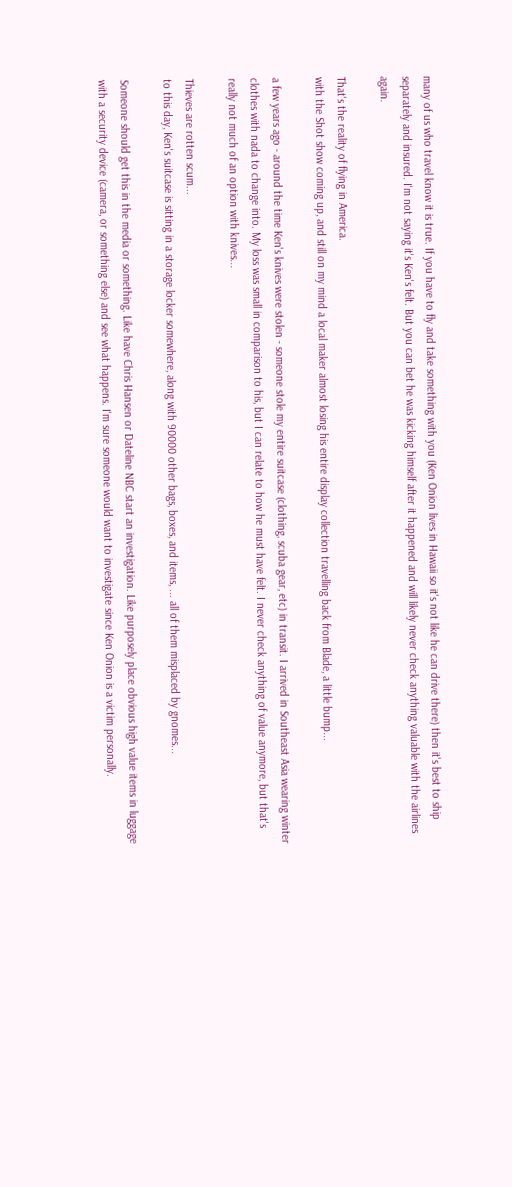many of us who travel know it is true. If you have to fly and take something with you (Ken Onion lives in Hawaii so it's not like he can drive there) then it's best to ship separately and insured. I'm not saying it's Ken's felt. But you can bet he was kicking himself after it happened and will likely never check anything valuable with the airlines again.

That's the reality of flying in America.
with the Shot show coming up, and still on my mind a local maker almost losing his entire display collection travelling back from Blade, a little bump...

a few years ago - around the time Ken's knives were stolen - someone stole my entire suitcase (clothing, scuba gear, etc) in transit. I arrived in Southeast Asia wearing winter clothes with nada to change into. My loss was small in comparison to his, but I can relate to how he must have felt. I never check anything of value anymore, but that's really not much of an option with knives...

Thieves are rotten scum...
to this day, Ken's suitcase is sitting in a storage locker somewhere, along with 90000 other bags, boxes, and items, ... all of them misplaced by gnomes...

Someone should get this in the media or something. Like have Chris Hansen or Dateline NBC start an investigation. Like purposely place obvious high value items in luggage with a security device (camera, or something else) and see what happens. I'm sure someone would want to investigate since Ken Onion is a victim personally.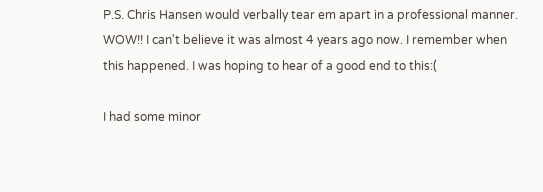P.S. Chris Hansen would verbally tear em apart in a professional manner.
WOW!! I can't believe it was almost 4 years ago now. I remember when this happened. I was hoping to hear of a good end to this:(

I had some minor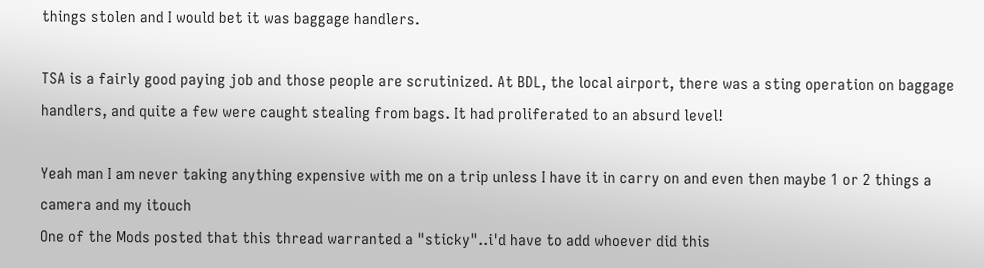things stolen and I would bet it was baggage handlers.

TSA is a fairly good paying job and those people are scrutinized. At BDL, the local airport, there was a sting operation on baggage handlers, and quite a few were caught stealing from bags. It had proliferated to an absurd level!

Yeah man I am never taking anything expensive with me on a trip unless I have it in carry on and even then maybe 1 or 2 things a camera and my itouch
One of the Mods posted that this thread warranted a "sticky"..i'd have to add whoever did this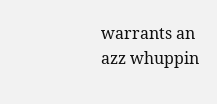warrants an azz whuppin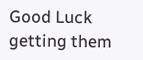Good Luck getting them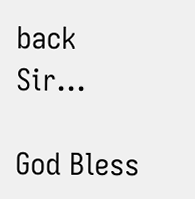back Sir...

God Bless